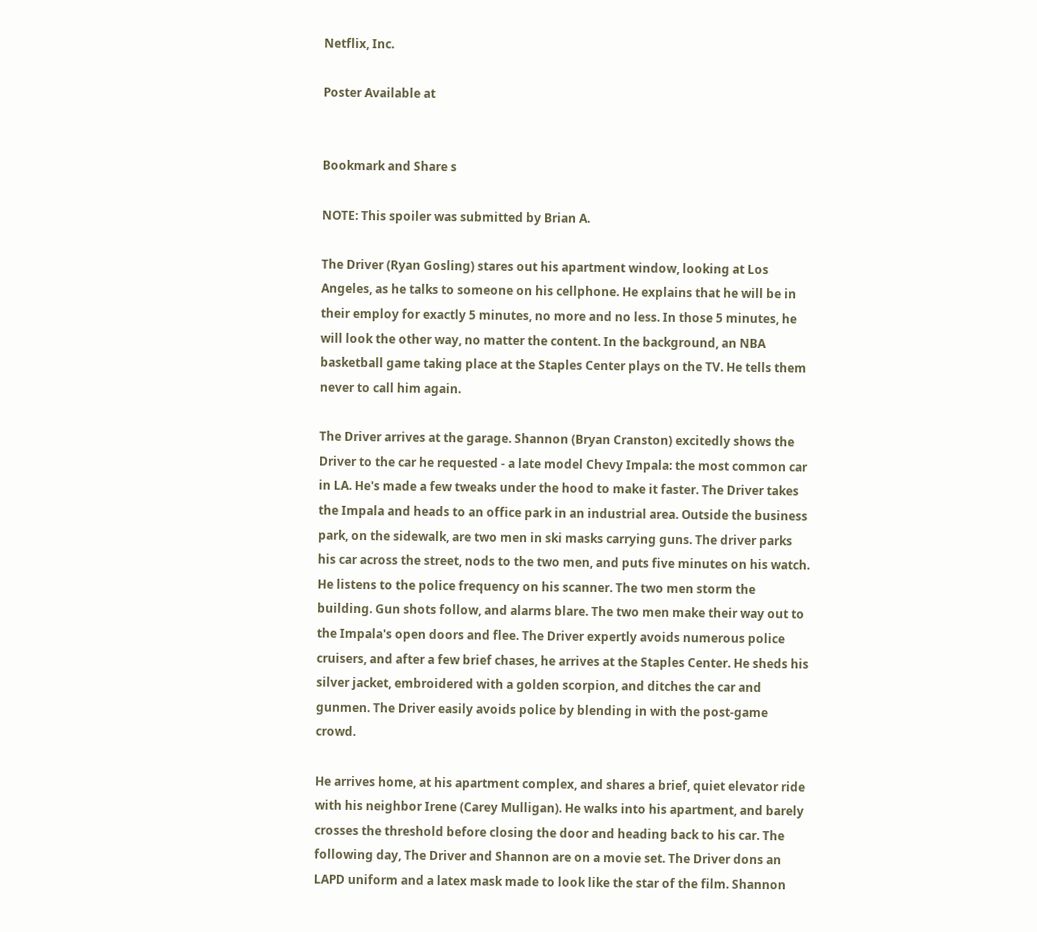Netflix, Inc.

Poster Available at


Bookmark and Share s

NOTE: This spoiler was submitted by Brian A.

The Driver (Ryan Gosling) stares out his apartment window, looking at Los Angeles, as he talks to someone on his cellphone. He explains that he will be in their employ for exactly 5 minutes, no more and no less. In those 5 minutes, he will look the other way, no matter the content. In the background, an NBA basketball game taking place at the Staples Center plays on the TV. He tells them never to call him again.

The Driver arrives at the garage. Shannon (Bryan Cranston) excitedly shows the Driver to the car he requested - a late model Chevy Impala: the most common car in LA. He's made a few tweaks under the hood to make it faster. The Driver takes the Impala and heads to an office park in an industrial area. Outside the business park, on the sidewalk, are two men in ski masks carrying guns. The driver parks his car across the street, nods to the two men, and puts five minutes on his watch. He listens to the police frequency on his scanner. The two men storm the building. Gun shots follow, and alarms blare. The two men make their way out to the Impala's open doors and flee. The Driver expertly avoids numerous police cruisers, and after a few brief chases, he arrives at the Staples Center. He sheds his silver jacket, embroidered with a golden scorpion, and ditches the car and gunmen. The Driver easily avoids police by blending in with the post-game crowd.

He arrives home, at his apartment complex, and shares a brief, quiet elevator ride with his neighbor Irene (Carey Mulligan). He walks into his apartment, and barely crosses the threshold before closing the door and heading back to his car. The following day, The Driver and Shannon are on a movie set. The Driver dons an LAPD uniform and a latex mask made to look like the star of the film. Shannon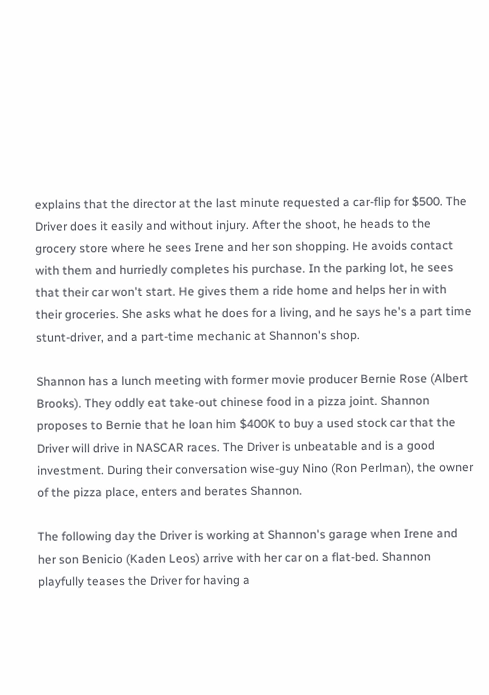explains that the director at the last minute requested a car-flip for $500. The Driver does it easily and without injury. After the shoot, he heads to the grocery store where he sees Irene and her son shopping. He avoids contact with them and hurriedly completes his purchase. In the parking lot, he sees that their car won't start. He gives them a ride home and helps her in with their groceries. She asks what he does for a living, and he says he's a part time stunt-driver, and a part-time mechanic at Shannon's shop.

Shannon has a lunch meeting with former movie producer Bernie Rose (Albert Brooks). They oddly eat take-out chinese food in a pizza joint. Shannon proposes to Bernie that he loan him $400K to buy a used stock car that the Driver will drive in NASCAR races. The Driver is unbeatable and is a good investment. During their conversation wise-guy Nino (Ron Perlman), the owner of the pizza place, enters and berates Shannon.

The following day the Driver is working at Shannon's garage when Irene and her son Benicio (Kaden Leos) arrive with her car on a flat-bed. Shannon playfully teases the Driver for having a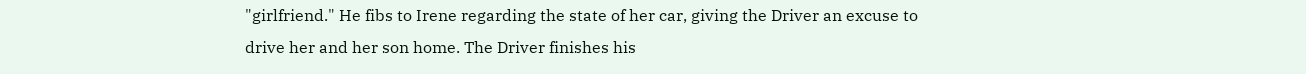"girlfriend." He fibs to Irene regarding the state of her car, giving the Driver an excuse to drive her and her son home. The Driver finishes his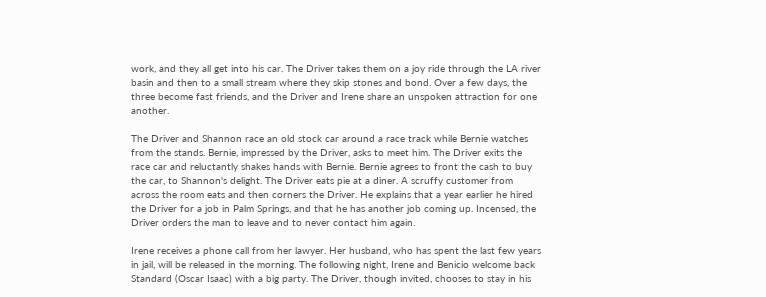work, and they all get into his car. The Driver takes them on a joy ride through the LA river basin and then to a small stream where they skip stones and bond. Over a few days, the three become fast friends, and the Driver and Irene share an unspoken attraction for one another.

The Driver and Shannon race an old stock car around a race track while Bernie watches from the stands. Bernie, impressed by the Driver, asks to meet him. The Driver exits the race car and reluctantly shakes hands with Bernie. Bernie agrees to front the cash to buy the car, to Shannon's delight. The Driver eats pie at a diner. A scruffy customer from across the room eats and then corners the Driver. He explains that a year earlier he hired the Driver for a job in Palm Springs, and that he has another job coming up. Incensed, the Driver orders the man to leave and to never contact him again.

Irene receives a phone call from her lawyer. Her husband, who has spent the last few years in jail, will be released in the morning. The following night, Irene and Benicio welcome back Standard (Oscar Isaac) with a big party. The Driver, though invited, chooses to stay in his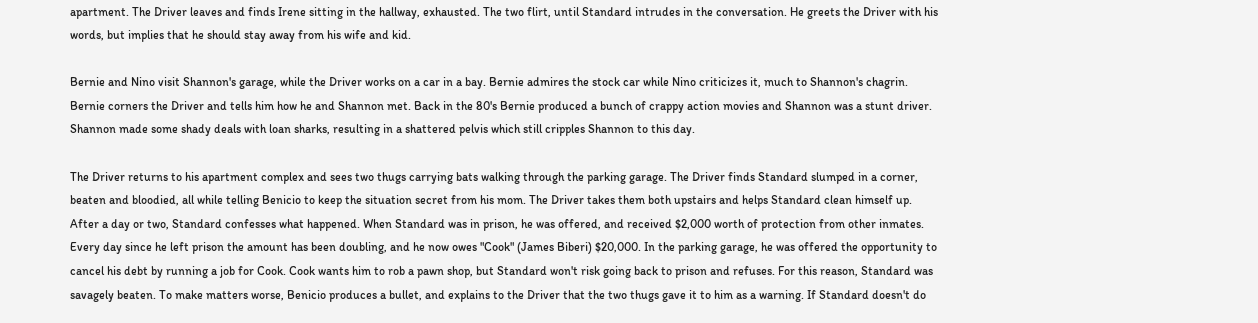apartment. The Driver leaves and finds Irene sitting in the hallway, exhausted. The two flirt, until Standard intrudes in the conversation. He greets the Driver with his words, but implies that he should stay away from his wife and kid.

Bernie and Nino visit Shannon's garage, while the Driver works on a car in a bay. Bernie admires the stock car while Nino criticizes it, much to Shannon's chagrin. Bernie corners the Driver and tells him how he and Shannon met. Back in the 80's Bernie produced a bunch of crappy action movies and Shannon was a stunt driver. Shannon made some shady deals with loan sharks, resulting in a shattered pelvis which still cripples Shannon to this day.

The Driver returns to his apartment complex and sees two thugs carrying bats walking through the parking garage. The Driver finds Standard slumped in a corner, beaten and bloodied, all while telling Benicio to keep the situation secret from his mom. The Driver takes them both upstairs and helps Standard clean himself up. After a day or two, Standard confesses what happened. When Standard was in prison, he was offered, and received $2,000 worth of protection from other inmates. Every day since he left prison the amount has been doubling, and he now owes "Cook" (James Biberi) $20,000. In the parking garage, he was offered the opportunity to cancel his debt by running a job for Cook. Cook wants him to rob a pawn shop, but Standard won't risk going back to prison and refuses. For this reason, Standard was savagely beaten. To make matters worse, Benicio produces a bullet, and explains to the Driver that the two thugs gave it to him as a warning. If Standard doesn't do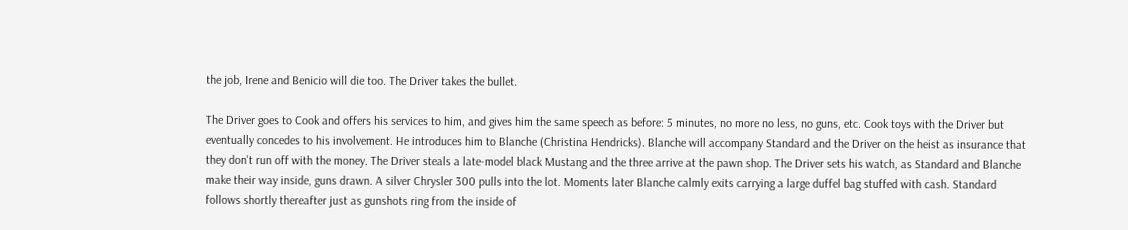the job, Irene and Benicio will die too. The Driver takes the bullet.

The Driver goes to Cook and offers his services to him, and gives him the same speech as before: 5 minutes, no more no less, no guns, etc. Cook toys with the Driver but eventually concedes to his involvement. He introduces him to Blanche (Christina Hendricks). Blanche will accompany Standard and the Driver on the heist as insurance that they don't run off with the money. The Driver steals a late-model black Mustang and the three arrive at the pawn shop. The Driver sets his watch, as Standard and Blanche make their way inside, guns drawn. A silver Chrysler 300 pulls into the lot. Moments later Blanche calmly exits carrying a large duffel bag stuffed with cash. Standard follows shortly thereafter just as gunshots ring from the inside of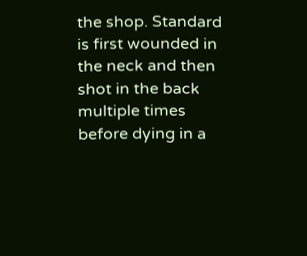the shop. Standard is first wounded in the neck and then shot in the back multiple times before dying in a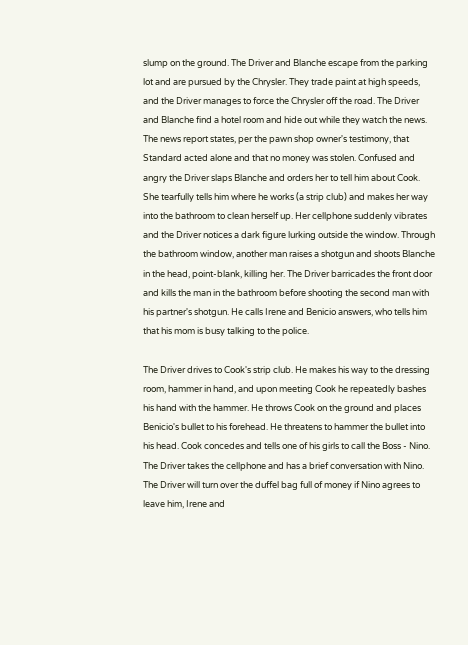slump on the ground. The Driver and Blanche escape from the parking lot and are pursued by the Chrysler. They trade paint at high speeds, and the Driver manages to force the Chrysler off the road. The Driver and Blanche find a hotel room and hide out while they watch the news. The news report states, per the pawn shop owner's testimony, that Standard acted alone and that no money was stolen. Confused and angry the Driver slaps Blanche and orders her to tell him about Cook. She tearfully tells him where he works (a strip club) and makes her way into the bathroom to clean herself up. Her cellphone suddenly vibrates and the Driver notices a dark figure lurking outside the window. Through the bathroom window, another man raises a shotgun and shoots Blanche in the head, point-blank, killing her. The Driver barricades the front door and kills the man in the bathroom before shooting the second man with his partner's shotgun. He calls Irene and Benicio answers, who tells him that his mom is busy talking to the police.

The Driver drives to Cook's strip club. He makes his way to the dressing room, hammer in hand, and upon meeting Cook he repeatedly bashes his hand with the hammer. He throws Cook on the ground and places Benicio's bullet to his forehead. He threatens to hammer the bullet into his head. Cook concedes and tells one of his girls to call the Boss - Nino. The Driver takes the cellphone and has a brief conversation with Nino. The Driver will turn over the duffel bag full of money if Nino agrees to leave him, Irene and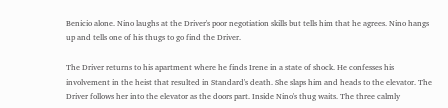Benicio alone. Nino laughs at the Driver's poor negotiation skills but tells him that he agrees. Nino hangs up and tells one of his thugs to go find the Driver.

The Driver returns to his apartment where he finds Irene in a state of shock. He confesses his involvement in the heist that resulted in Standard's death. She slaps him and heads to the elevator. The Driver follows her into the elevator as the doors part. Inside Nino's thug waits. The three calmly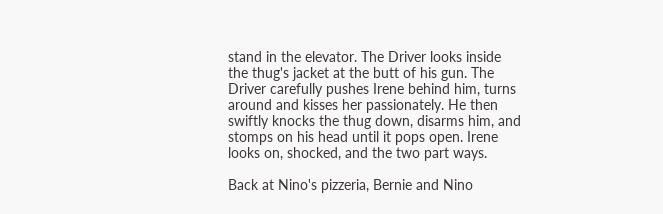stand in the elevator. The Driver looks inside the thug's jacket at the butt of his gun. The Driver carefully pushes Irene behind him, turns around and kisses her passionately. He then swiftly knocks the thug down, disarms him, and stomps on his head until it pops open. Irene looks on, shocked, and the two part ways.

Back at Nino's pizzeria, Bernie and Nino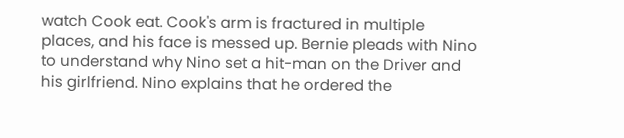watch Cook eat. Cook's arm is fractured in multiple places, and his face is messed up. Bernie pleads with Nino to understand why Nino set a hit-man on the Driver and his girlfriend. Nino explains that he ordered the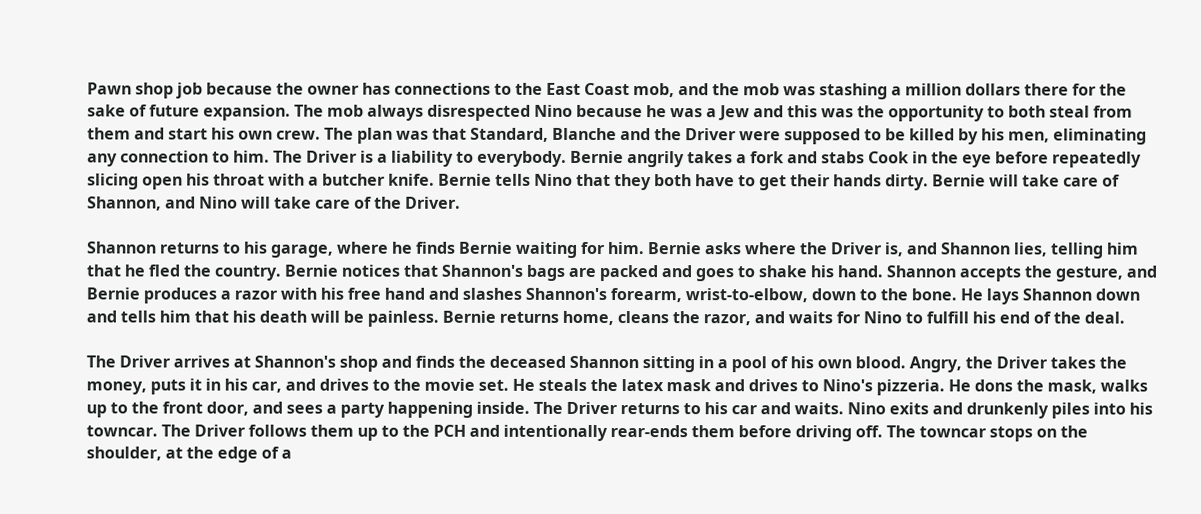Pawn shop job because the owner has connections to the East Coast mob, and the mob was stashing a million dollars there for the sake of future expansion. The mob always disrespected Nino because he was a Jew and this was the opportunity to both steal from them and start his own crew. The plan was that Standard, Blanche and the Driver were supposed to be killed by his men, eliminating any connection to him. The Driver is a liability to everybody. Bernie angrily takes a fork and stabs Cook in the eye before repeatedly slicing open his throat with a butcher knife. Bernie tells Nino that they both have to get their hands dirty. Bernie will take care of Shannon, and Nino will take care of the Driver.

Shannon returns to his garage, where he finds Bernie waiting for him. Bernie asks where the Driver is, and Shannon lies, telling him that he fled the country. Bernie notices that Shannon's bags are packed and goes to shake his hand. Shannon accepts the gesture, and Bernie produces a razor with his free hand and slashes Shannon's forearm, wrist-to-elbow, down to the bone. He lays Shannon down and tells him that his death will be painless. Bernie returns home, cleans the razor, and waits for Nino to fulfill his end of the deal.

The Driver arrives at Shannon's shop and finds the deceased Shannon sitting in a pool of his own blood. Angry, the Driver takes the money, puts it in his car, and drives to the movie set. He steals the latex mask and drives to Nino's pizzeria. He dons the mask, walks up to the front door, and sees a party happening inside. The Driver returns to his car and waits. Nino exits and drunkenly piles into his towncar. The Driver follows them up to the PCH and intentionally rear-ends them before driving off. The towncar stops on the shoulder, at the edge of a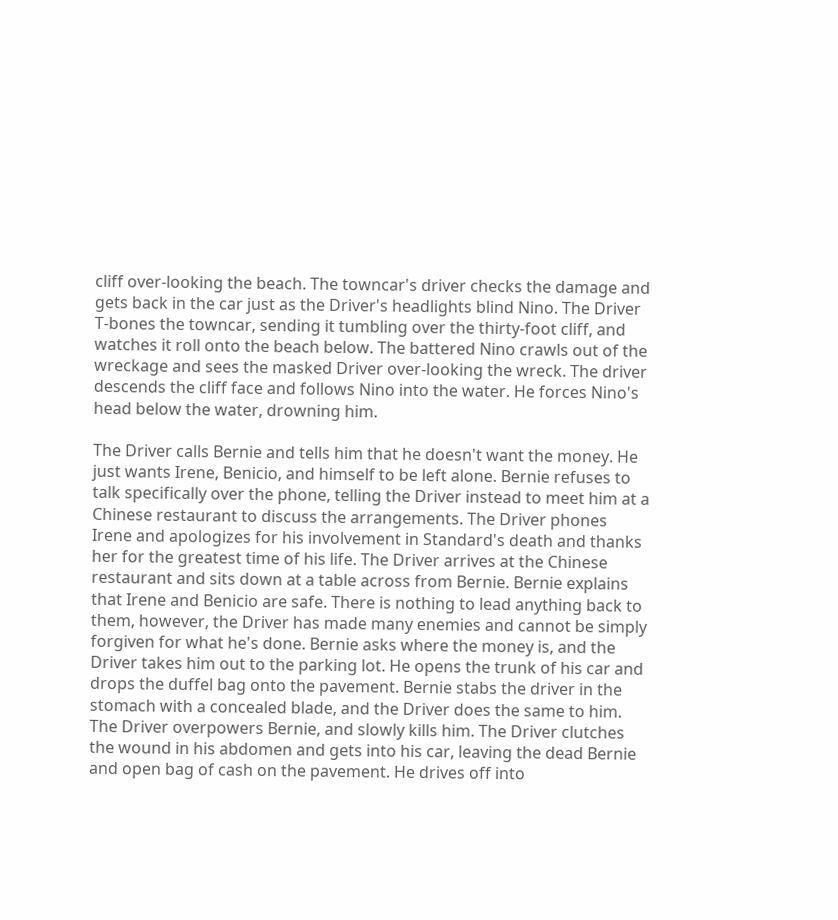cliff over-looking the beach. The towncar's driver checks the damage and gets back in the car just as the Driver's headlights blind Nino. The Driver T-bones the towncar, sending it tumbling over the thirty-foot cliff, and watches it roll onto the beach below. The battered Nino crawls out of the wreckage and sees the masked Driver over-looking the wreck. The driver descends the cliff face and follows Nino into the water. He forces Nino's head below the water, drowning him.

The Driver calls Bernie and tells him that he doesn't want the money. He just wants Irene, Benicio, and himself to be left alone. Bernie refuses to talk specifically over the phone, telling the Driver instead to meet him at a Chinese restaurant to discuss the arrangements. The Driver phones Irene and apologizes for his involvement in Standard's death and thanks her for the greatest time of his life. The Driver arrives at the Chinese restaurant and sits down at a table across from Bernie. Bernie explains that Irene and Benicio are safe. There is nothing to lead anything back to them, however, the Driver has made many enemies and cannot be simply forgiven for what he's done. Bernie asks where the money is, and the Driver takes him out to the parking lot. He opens the trunk of his car and drops the duffel bag onto the pavement. Bernie stabs the driver in the stomach with a concealed blade, and the Driver does the same to him. The Driver overpowers Bernie, and slowly kills him. The Driver clutches the wound in his abdomen and gets into his car, leaving the dead Bernie and open bag of cash on the pavement. He drives off into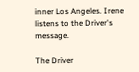inner Los Angeles. Irene listens to the Driver's message.

The Driver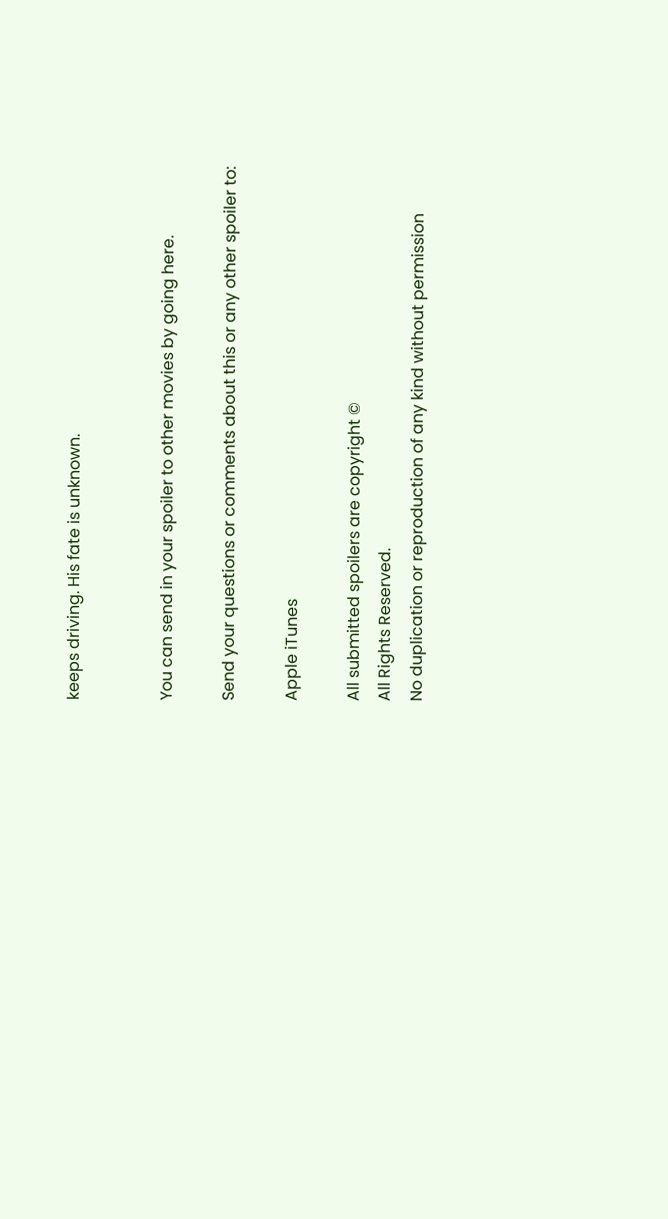keeps driving. His fate is unknown.


You can send in your spoiler to other movies by going here.

Send your questions or comments about this or any other spoiler to:

Apple iTunes

All submitted spoilers are copyright ©
All Rights Reserved.
No duplication or reproduction of any kind without permission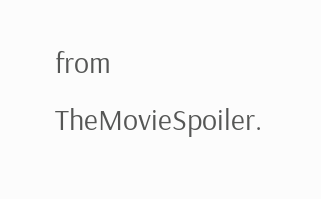from TheMovieSpoiler.